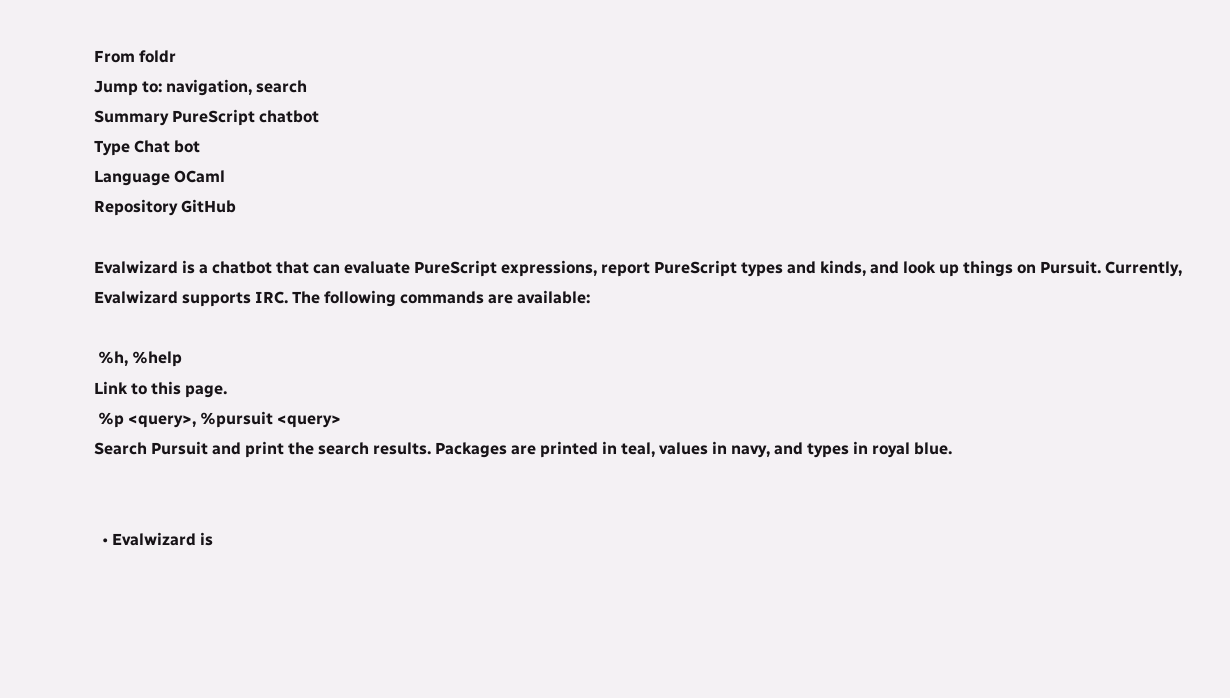From foldr
Jump to: navigation, search
Summary PureScript chatbot
Type Chat bot
Language OCaml
Repository GitHub

Evalwizard is a chatbot that can evaluate PureScript expressions, report PureScript types and kinds, and look up things on Pursuit. Currently, Evalwizard supports IRC. The following commands are available:

 %h, %help
Link to this page.
 %p <query>, %pursuit <query>
Search Pursuit and print the search results. Packages are printed in teal, values in navy, and types in royal blue.


  • Evalwizard is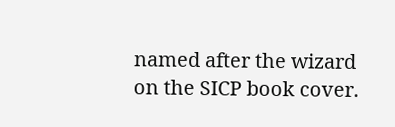named after the wizard on the SICP book cover.